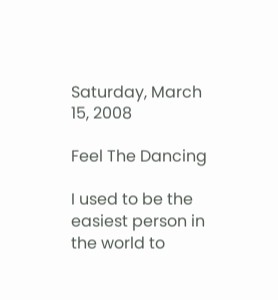Saturday, March 15, 2008

Feel The Dancing

I used to be the easiest person in the world to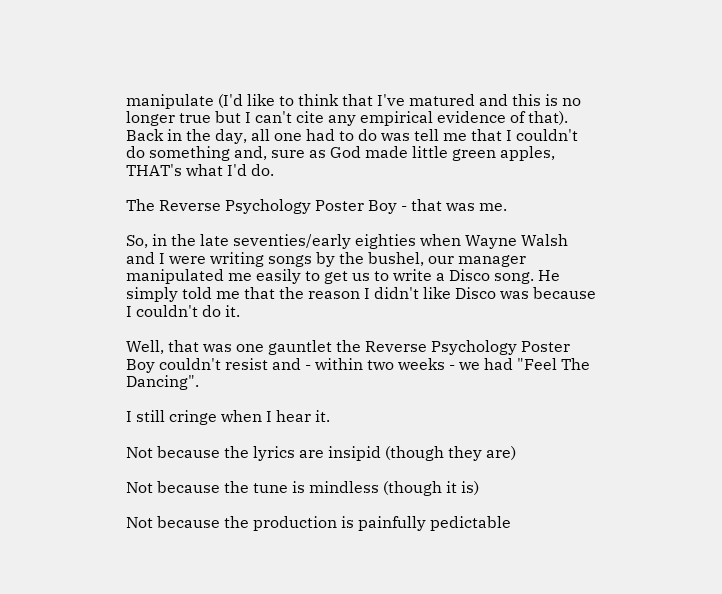manipulate (I'd like to think that I've matured and this is no longer true but I can't cite any empirical evidence of that). Back in the day, all one had to do was tell me that I couldn't do something and, sure as God made little green apples, THAT's what I'd do.

The Reverse Psychology Poster Boy - that was me.

So, in the late seventies/early eighties when Wayne Walsh and I were writing songs by the bushel, our manager manipulated me easily to get us to write a Disco song. He simply told me that the reason I didn't like Disco was because I couldn't do it.

Well, that was one gauntlet the Reverse Psychology Poster Boy couldn't resist and - within two weeks - we had "Feel The Dancing".

I still cringe when I hear it.

Not because the lyrics are insipid (though they are)

Not because the tune is mindless (though it is)

Not because the production is painfully pedictable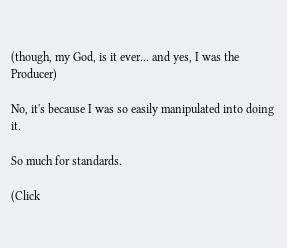(though, my God, is it ever... and yes, I was the Producer)

No, it's because I was so easily manipulated into doing it.

So much for standards.

(Click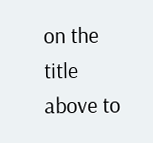on the title above to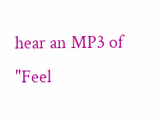hear an MP3 of "Feel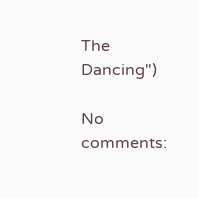The Dancing")

No comments: